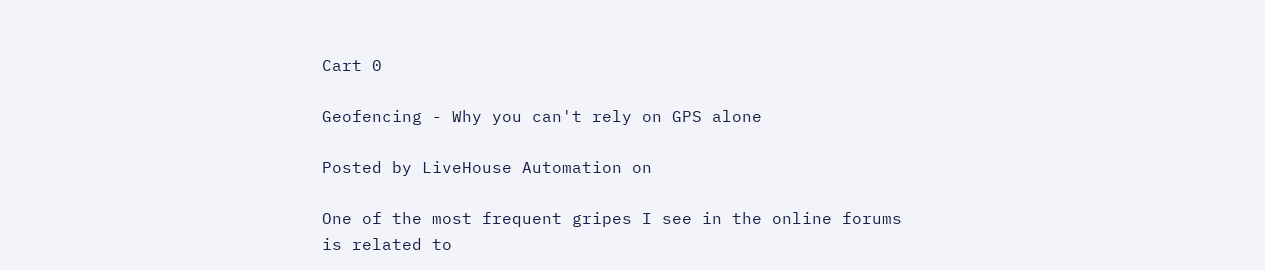Cart 0

Geofencing - Why you can't rely on GPS alone

Posted by LiveHouse Automation on

One of the most frequent gripes I see in the online forums is related to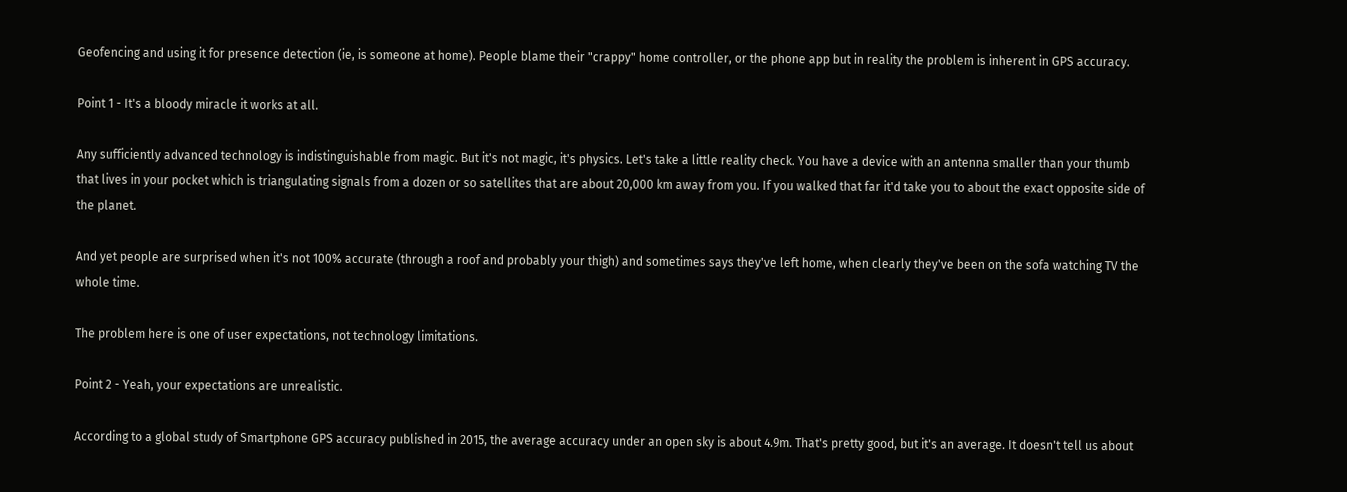Geofencing and using it for presence detection (ie, is someone at home). People blame their "crappy" home controller, or the phone app but in reality the problem is inherent in GPS accuracy.

Point 1 - It's a bloody miracle it works at all.

Any sufficiently advanced technology is indistinguishable from magic. But it's not magic, it's physics. Let's take a little reality check. You have a device with an antenna smaller than your thumb that lives in your pocket which is triangulating signals from a dozen or so satellites that are about 20,000 km away from you. If you walked that far it'd take you to about the exact opposite side of the planet.

And yet people are surprised when it's not 100% accurate (through a roof and probably your thigh) and sometimes says they've left home, when clearly they've been on the sofa watching TV the whole time.

The problem here is one of user expectations, not technology limitations.

Point 2 - Yeah, your expectations are unrealistic.

According to a global study of Smartphone GPS accuracy published in 2015, the average accuracy under an open sky is about 4.9m. That's pretty good, but it's an average. It doesn't tell us about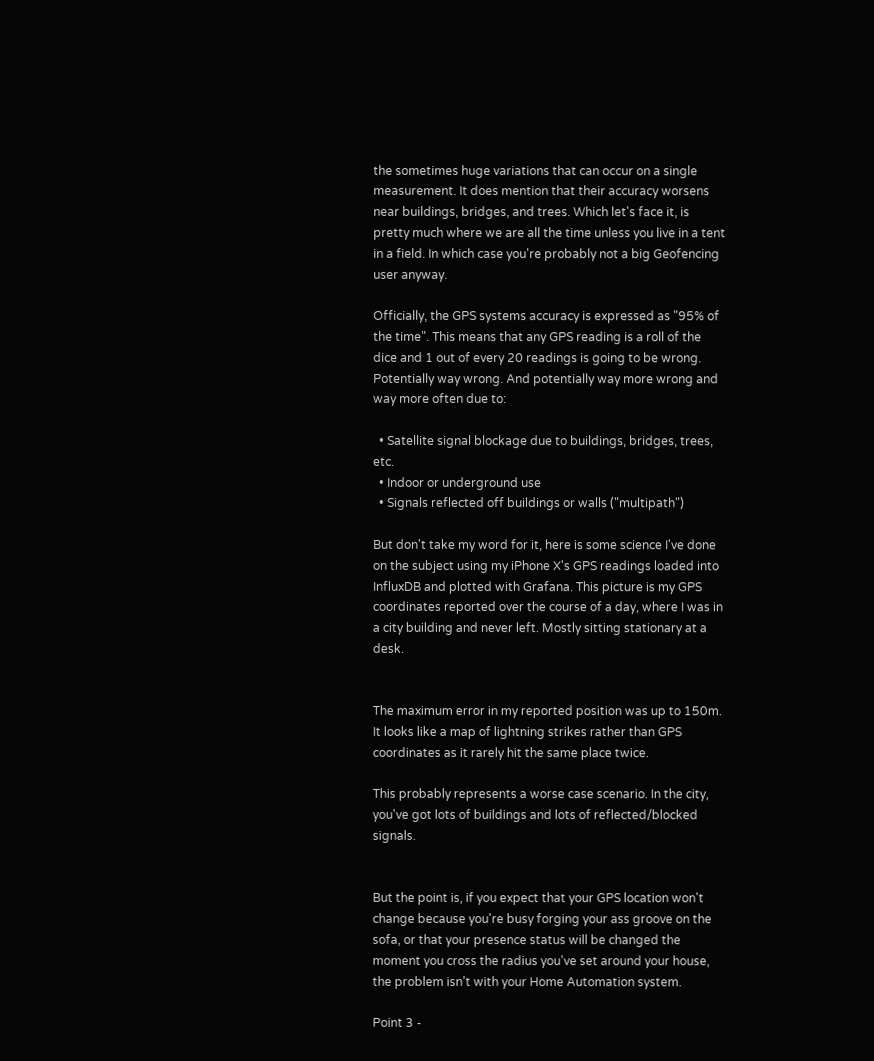the sometimes huge variations that can occur on a single measurement. It does mention that their accuracy worsens near buildings, bridges, and trees. Which let's face it, is pretty much where we are all the time unless you live in a tent in a field. In which case you're probably not a big Geofencing user anyway.

Officially, the GPS systems accuracy is expressed as "95% of the time". This means that any GPS reading is a roll of the dice and 1 out of every 20 readings is going to be wrong. Potentially way wrong. And potentially way more wrong and way more often due to:

  • Satellite signal blockage due to buildings, bridges, trees, etc.
  • Indoor or underground use
  • Signals reflected off buildings or walls ("multipath")

But don't take my word for it, here is some science I've done on the subject using my iPhone X's GPS readings loaded into InfluxDB and plotted with Grafana. This picture is my GPS coordinates reported over the course of a day, where I was in a city building and never left. Mostly sitting stationary at a desk.


The maximum error in my reported position was up to 150m. It looks like a map of lightning strikes rather than GPS coordinates as it rarely hit the same place twice.

This probably represents a worse case scenario. In the city, you've got lots of buildings and lots of reflected/blocked signals.


But the point is, if you expect that your GPS location won't change because you're busy forging your ass groove on the sofa, or that your presence status will be changed the moment you cross the radius you've set around your house, the problem isn't with your Home Automation system.

Point 3 -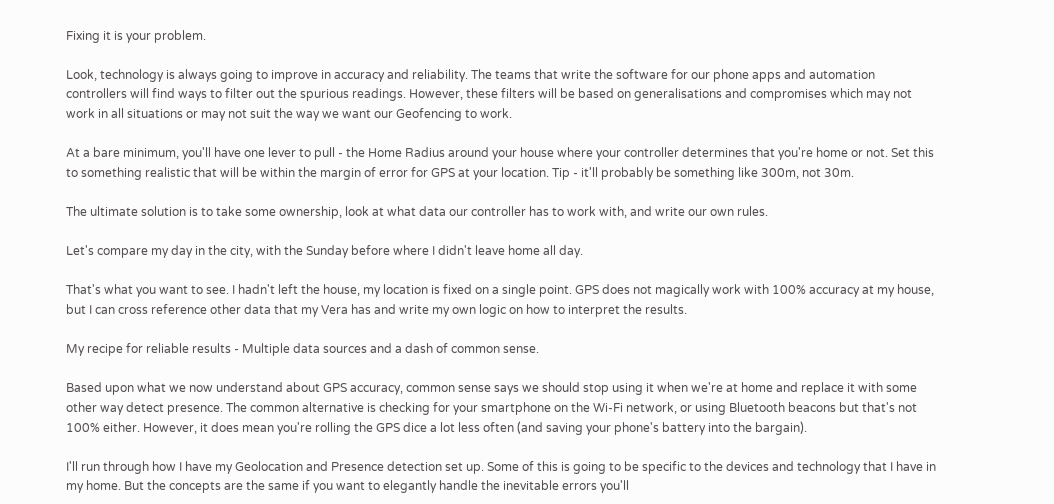Fixing it is your problem.

Look, technology is always going to improve in accuracy and reliability. The teams that write the software for our phone apps and automation controllers will find ways to filter out the spurious readings. However, these filters will be based on generalisations and compromises which may not work in all situations or may not suit the way we want our Geofencing to work.

At a bare minimum, you'll have one lever to pull - the Home Radius around your house where your controller determines that you're home or not. Set this to something realistic that will be within the margin of error for GPS at your location. Tip - it'll probably be something like 300m, not 30m.

The ultimate solution is to take some ownership, look at what data our controller has to work with, and write our own rules.

Let's compare my day in the city, with the Sunday before where I didn't leave home all day.

That's what you want to see. I hadn't left the house, my location is fixed on a single point. GPS does not magically work with 100% accuracy at my house, but I can cross reference other data that my Vera has and write my own logic on how to interpret the results.

My recipe for reliable results - Multiple data sources and a dash of common sense.

Based upon what we now understand about GPS accuracy, common sense says we should stop using it when we're at home and replace it with some other way detect presence. The common alternative is checking for your smartphone on the Wi-Fi network, or using Bluetooth beacons but that's not 100% either. However, it does mean you're rolling the GPS dice a lot less often (and saving your phone's battery into the bargain).

I'll run through how I have my Geolocation and Presence detection set up. Some of this is going to be specific to the devices and technology that I have in my home. But the concepts are the same if you want to elegantly handle the inevitable errors you'll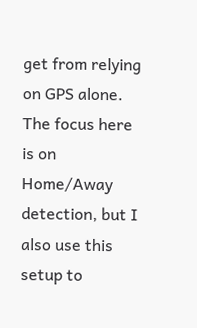get from relying on GPS alone. The focus here is on Home/Away detection, but I also use this setup to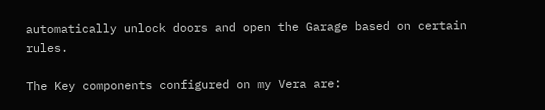automatically unlock doors and open the Garage based on certain rules.

The Key components configured on my Vera are: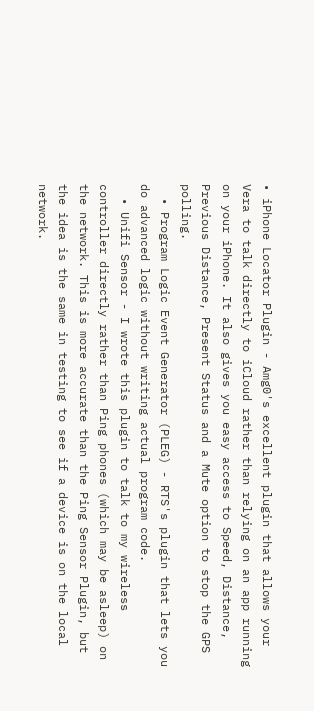• iPhone Locator Plugin - Amg0's excellent plugin that allows your Vera to talk directly to iCloud rather than relying on an app running on your iPhone. It also gives you easy access to Speed, Distance, Previous Distance, Present Status and a Mute option to stop the GPS polling.
  • Program Logic Event Generator (PLEG) - RTS's plugin that lets you do advanced logic without writing actual program code.
  • Unifi Sensor - I wrote this plugin to talk to my wireless controller directly rather than Ping phones (which may be asleep) on the network. This is more accurate than the Ping Sensor Plugin, but the idea is the same in testing to see if a device is on the local network.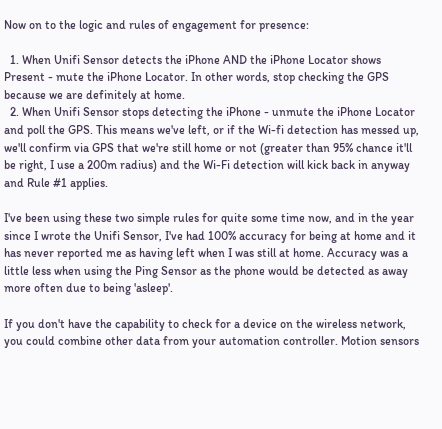Now on to the logic and rules of engagement for presence:

  1. When Unifi Sensor detects the iPhone AND the iPhone Locator shows Present - mute the iPhone Locator. In other words, stop checking the GPS because we are definitely at home.
  2. When Unifi Sensor stops detecting the iPhone - unmute the iPhone Locator and poll the GPS. This means we've left, or if the Wi-fi detection has messed up, we'll confirm via GPS that we're still home or not (greater than 95% chance it'll be right, I use a 200m radius) and the Wi-Fi detection will kick back in anyway and Rule #1 applies.

I've been using these two simple rules for quite some time now, and in the year since I wrote the Unifi Sensor, I've had 100% accuracy for being at home and it has never reported me as having left when I was still at home. Accuracy was a little less when using the Ping Sensor as the phone would be detected as away more often due to being 'asleep'.

If you don't have the capability to check for a device on the wireless network, you could combine other data from your automation controller. Motion sensors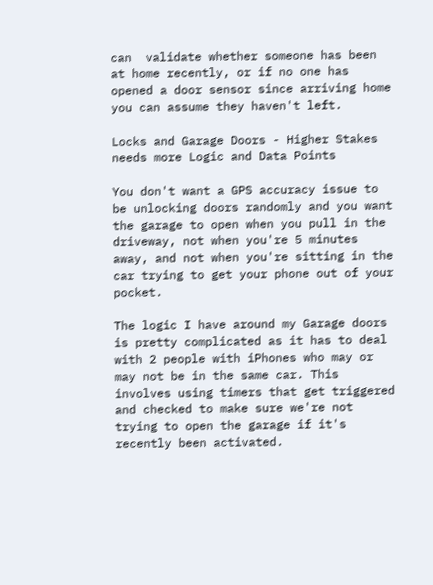can  validate whether someone has been at home recently, or if no one has opened a door sensor since arriving home you can assume they haven't left.

Locks and Garage Doors - Higher Stakes needs more Logic and Data Points

You don't want a GPS accuracy issue to be unlocking doors randomly and you want the garage to open when you pull in the driveway, not when you're 5 minutes away, and not when you're sitting in the car trying to get your phone out of your pocket.

The logic I have around my Garage doors is pretty complicated as it has to deal with 2 people with iPhones who may or may not be in the same car. This involves using timers that get triggered and checked to make sure we're not trying to open the garage if it's recently been activated.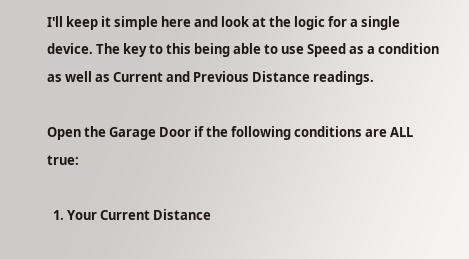I'll keep it simple here and look at the logic for a single device. The key to this being able to use Speed as a condition as well as Current and Previous Distance readings.

Open the Garage Door if the following conditions are ALL true:

  1. Your Current Distance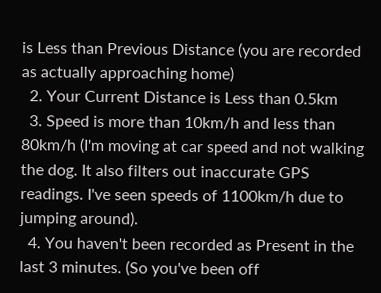is Less than Previous Distance (you are recorded as actually approaching home)
  2. Your Current Distance is Less than 0.5km
  3. Speed is more than 10km/h and less than 80km/h (I'm moving at car speed and not walking the dog. It also filters out inaccurate GPS readings. I've seen speeds of 1100km/h due to jumping around).
  4. You haven't been recorded as Present in the last 3 minutes. (So you've been off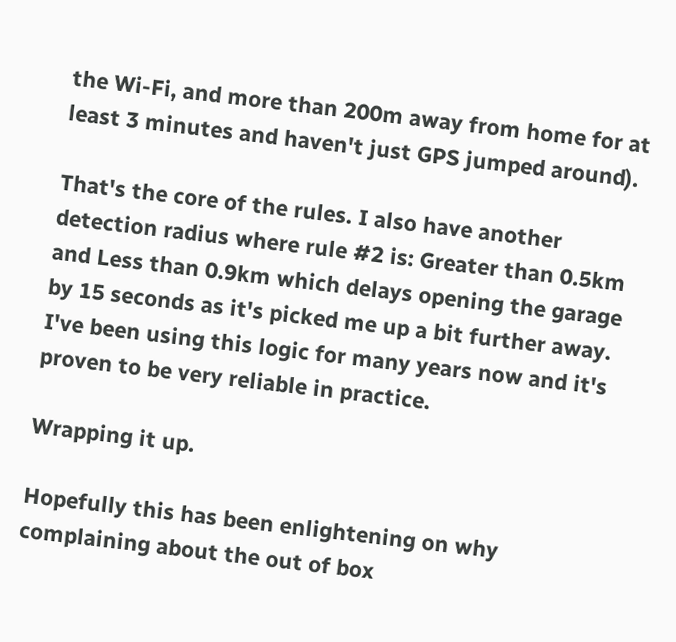the Wi-Fi, and more than 200m away from home for at least 3 minutes and haven't just GPS jumped around).

That's the core of the rules. I also have another detection radius where rule #2 is: Greater than 0.5km and Less than 0.9km which delays opening the garage by 15 seconds as it's picked me up a bit further away. I've been using this logic for many years now and it's proven to be very reliable in practice.

Wrapping it up.

Hopefully this has been enlightening on why complaining about the out of box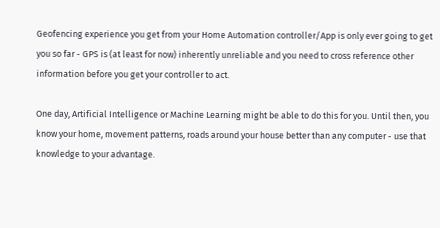Geofencing experience you get from your Home Automation controller/App is only ever going to get you so far - GPS is (at least for now) inherently unreliable and you need to cross reference other information before you get your controller to act.

One day, Artificial Intelligence or Machine Learning might be able to do this for you. Until then, you know your home, movement patterns, roads around your house better than any computer - use that knowledge to your advantage.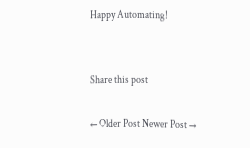Happy Automating!


Share this post

← Older Post Newer Post →